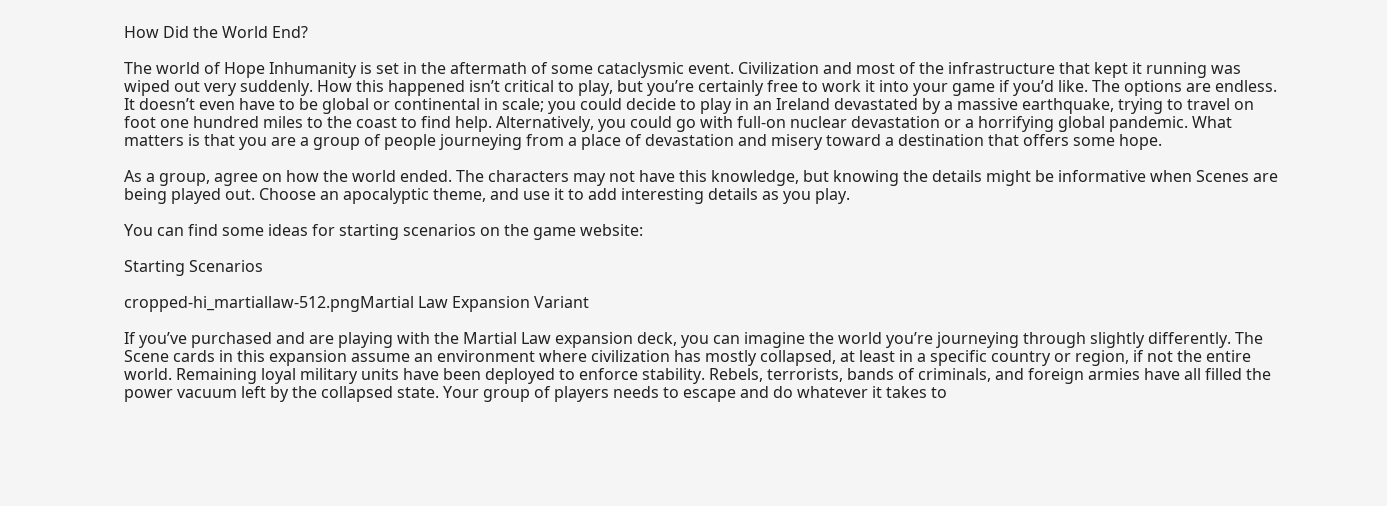How Did the World End?

The world of Hope Inhumanity is set in the aftermath of some cataclysmic event. Civilization and most of the infrastructure that kept it running was wiped out very suddenly. How this happened isn’t critical to play, but you’re certainly free to work it into your game if you’d like. The options are endless. It doesn’t even have to be global or continental in scale; you could decide to play in an Ireland devastated by a massive earthquake, trying to travel on foot one hundred miles to the coast to find help. Alternatively, you could go with full-on nuclear devastation or a horrifying global pandemic. What matters is that you are a group of people journeying from a place of devastation and misery toward a destination that offers some hope.

As a group, agree on how the world ended. The characters may not have this knowledge, but knowing the details might be informative when Scenes are being played out. Choose an apocalyptic theme, and use it to add interesting details as you play.

You can find some ideas for starting scenarios on the game website:

Starting Scenarios

cropped-hi_martiallaw-512.pngMartial Law Expansion Variant

If you’ve purchased and are playing with the Martial Law expansion deck, you can imagine the world you’re journeying through slightly differently. The Scene cards in this expansion assume an environment where civilization has mostly collapsed, at least in a specific country or region, if not the entire world. Remaining loyal military units have been deployed to enforce stability. Rebels, terrorists, bands of criminals, and foreign armies have all filled the power vacuum left by the collapsed state. Your group of players needs to escape and do whatever it takes to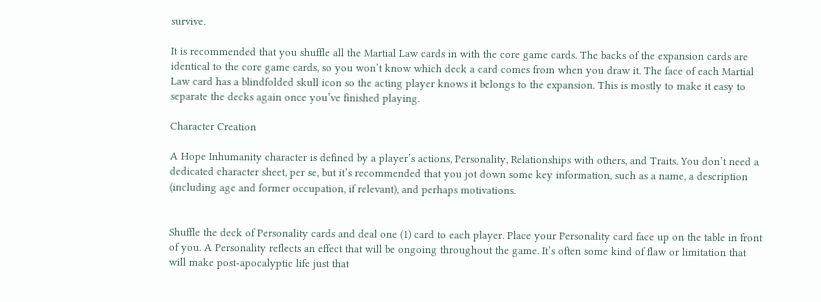survive.

It is recommended that you shuffle all the Martial Law cards in with the core game cards. The backs of the expansion cards are identical to the core game cards, so you won’t know which deck a card comes from when you draw it. The face of each Martial Law card has a blindfolded skull icon so the acting player knows it belongs to the expansion. This is mostly to make it easy to separate the decks again once you’ve finished playing.

Character Creation

A Hope Inhumanity character is defined by a player’s actions, Personality, Relationships with others, and Traits. You don’t need a dedicated character sheet, per se, but it’s recommended that you jot down some key information, such as a name, a description (including age and former occupation, if relevant), and perhaps motivations.


Shuffle the deck of Personality cards and deal one (1) card to each player. Place your Personality card face up on the table in front of you. A Personality reflects an effect that will be ongoing throughout the game. It’s often some kind of flaw or limitation that will make post-apocalyptic life just that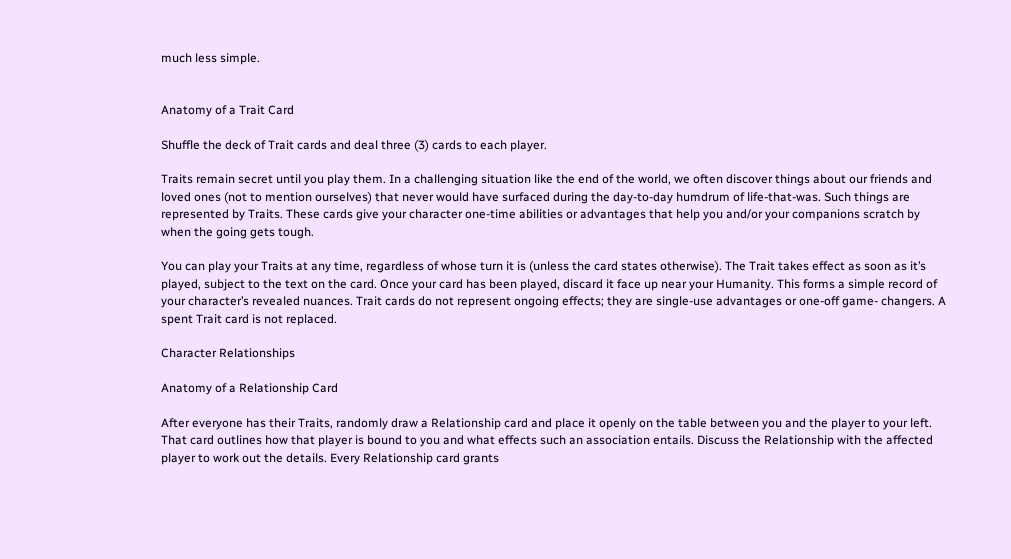much less simple.


Anatomy of a Trait Card

Shuffle the deck of Trait cards and deal three (3) cards to each player.

Traits remain secret until you play them. In a challenging situation like the end of the world, we often discover things about our friends and loved ones (not to mention ourselves) that never would have surfaced during the day-to-day humdrum of life-that-was. Such things are represented by Traits. These cards give your character one-time abilities or advantages that help you and/or your companions scratch by when the going gets tough.

You can play your Traits at any time, regardless of whose turn it is (unless the card states otherwise). The Trait takes effect as soon as it’s played, subject to the text on the card. Once your card has been played, discard it face up near your Humanity. This forms a simple record of your character’s revealed nuances. Trait cards do not represent ongoing effects; they are single-use advantages or one-off game- changers. A spent Trait card is not replaced.

Character Relationships

Anatomy of a Relationship Card

After everyone has their Traits, randomly draw a Relationship card and place it openly on the table between you and the player to your left. That card outlines how that player is bound to you and what effects such an association entails. Discuss the Relationship with the affected player to work out the details. Every Relationship card grants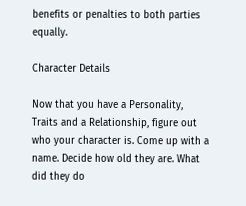benefits or penalties to both parties equally.

Character Details

Now that you have a Personality, Traits and a Relationship, figure out who your character is. Come up with a name. Decide how old they are. What did they do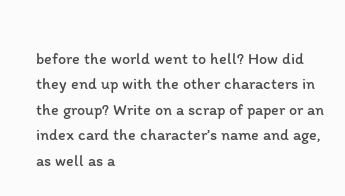before the world went to hell? How did they end up with the other characters in the group? Write on a scrap of paper or an index card the character’s name and age, as well as a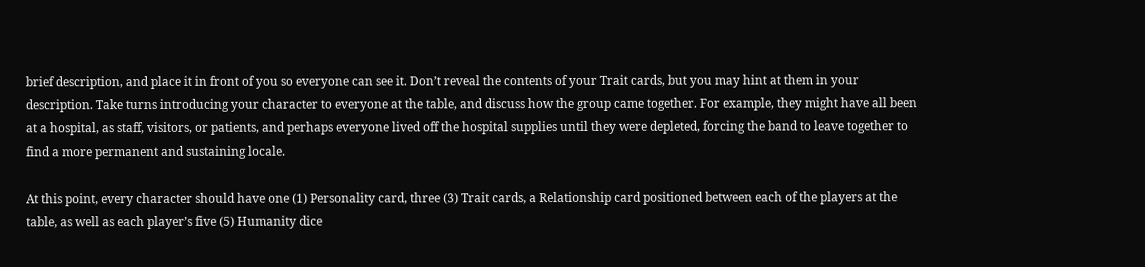brief description, and place it in front of you so everyone can see it. Don’t reveal the contents of your Trait cards, but you may hint at them in your description. Take turns introducing your character to everyone at the table, and discuss how the group came together. For example, they might have all been at a hospital, as staff, visitors, or patients, and perhaps everyone lived off the hospital supplies until they were depleted, forcing the band to leave together to find a more permanent and sustaining locale.

At this point, every character should have one (1) Personality card, three (3) Trait cards, a Relationship card positioned between each of the players at the table, as well as each player’s five (5) Humanity dice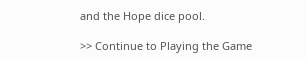and the Hope dice pool.

>> Continue to Playing the Game